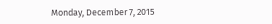Monday, December 7, 2015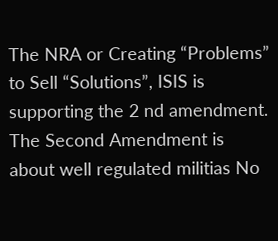The NRA or Creating “Problems” to Sell “Solutions”, ISIS is supporting the 2 nd amendment. The Second Amendment is about well regulated militias No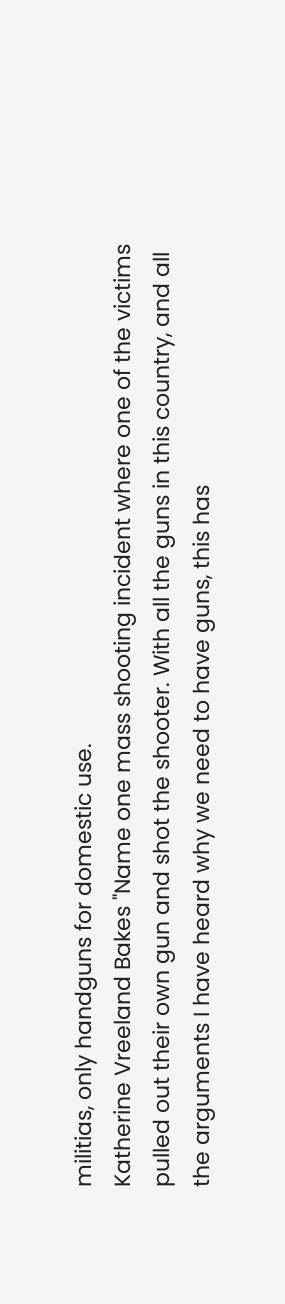militias, only handguns for domestic use.
Katherine Vreeland Bakes "Name one mass shooting incident where one of the victims pulled out their own gun and shot the shooter. With all the guns in this country, and all the arguments I have heard why we need to have guns, this has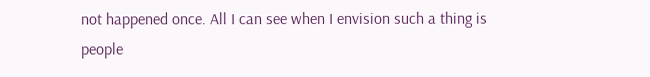not happened once. All I can see when I envision such a thing is people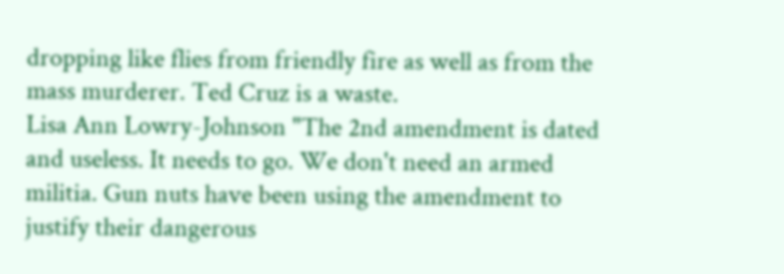dropping like flies from friendly fire as well as from the mass murderer. Ted Cruz is a waste.
Lisa Ann Lowry-Johnson "The 2nd amendment is dated and useless. It needs to go. We don't need an armed militia. Gun nuts have been using the amendment to justify their dangerous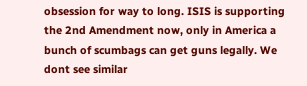obsession for way to long. ISIS is supporting the 2nd Amendment now, only in America a bunch of scumbags can get guns legally. We dont see similar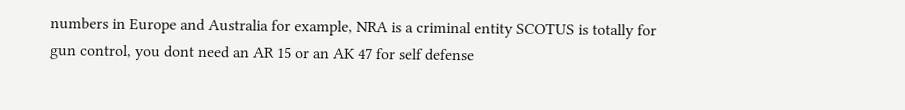numbers in Europe and Australia for example, NRA is a criminal entity SCOTUS is totally for gun control, you dont need an AR 15 or an AK 47 for self defense